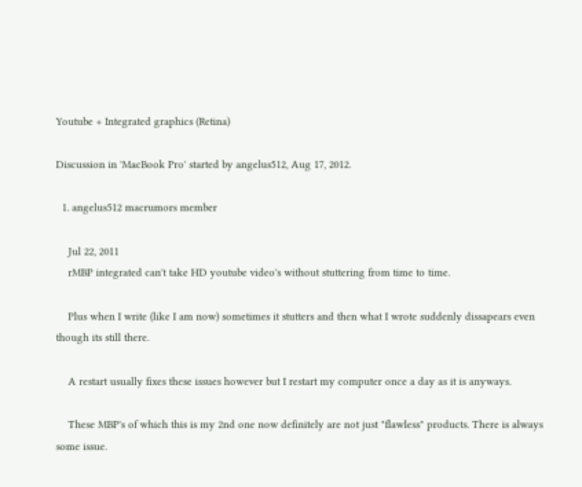Youtube + Integrated graphics (Retina)

Discussion in 'MacBook Pro' started by angelus512, Aug 17, 2012.

  1. angelus512 macrumors member

    Jul 22, 2011
    rMBP integrated can't take HD youtube video's without stuttering from time to time.

    Plus when I write (like I am now) sometimes it stutters and then what I wrote suddenly dissapears even though its still there.

    A restart usually fixes these issues however but I restart my computer once a day as it is anyways.

    These MBP's of which this is my 2nd one now definitely are not just "flawless" products. There is always some issue.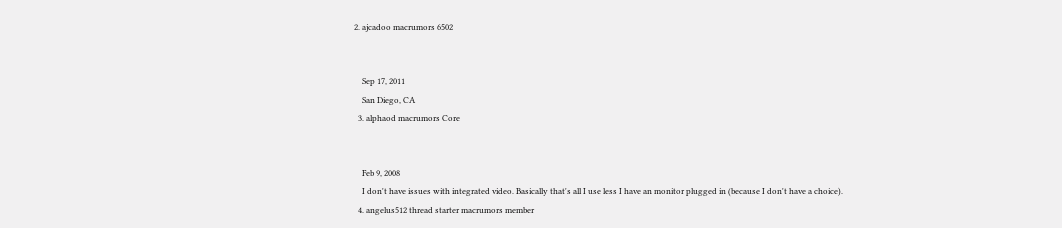2. ajcadoo macrumors 6502


    Sep 17, 2011
    San Diego, CA
  3. alphaod macrumors Core


    Feb 9, 2008
    I don't have issues with integrated video. Basically that's all I use less I have an monitor plugged in (because I don't have a choice).
  4. angelus512 thread starter macrumors member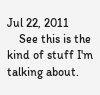Jul 22, 2011
    See this is the kind of stuff I'm talking about.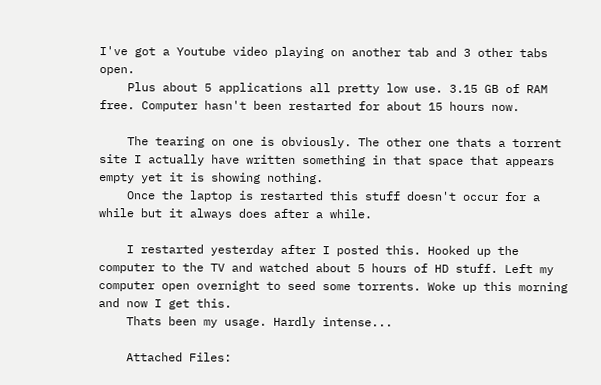I've got a Youtube video playing on another tab and 3 other tabs open.
    Plus about 5 applications all pretty low use. 3.15 GB of RAM free. Computer hasn't been restarted for about 15 hours now.

    The tearing on one is obviously. The other one thats a torrent site I actually have written something in that space that appears empty yet it is showing nothing.
    Once the laptop is restarted this stuff doesn't occur for a while but it always does after a while.

    I restarted yesterday after I posted this. Hooked up the computer to the TV and watched about 5 hours of HD stuff. Left my computer open overnight to seed some torrents. Woke up this morning and now I get this.
    Thats been my usage. Hardly intense...

    Attached Files: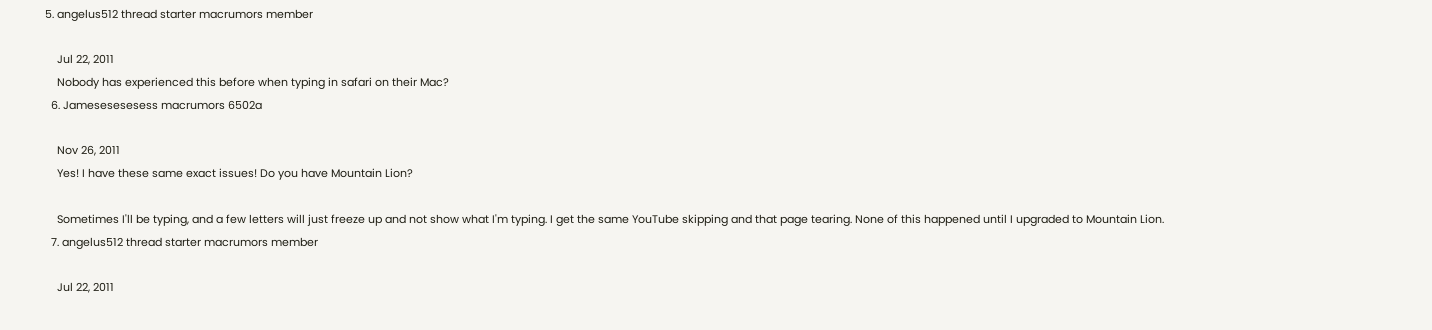5. angelus512 thread starter macrumors member

    Jul 22, 2011
    Nobody has experienced this before when typing in safari on their Mac?
  6. Jamesesesesess macrumors 6502a

    Nov 26, 2011
    Yes! I have these same exact issues! Do you have Mountain Lion?

    Sometimes I'll be typing, and a few letters will just freeze up and not show what I'm typing. I get the same YouTube skipping and that page tearing. None of this happened until I upgraded to Mountain Lion.
  7. angelus512 thread starter macrumors member

    Jul 22, 2011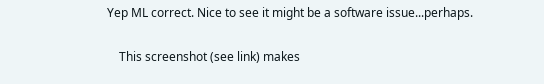Yep ML correct. Nice to see it might be a software issue...perhaps.

    This screenshot (see link) makes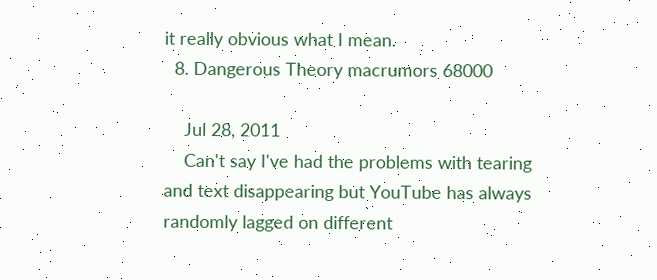it really obvious what I mean.
  8. Dangerous Theory macrumors 68000

    Jul 28, 2011
    Can't say I've had the problems with tearing and text disappearing but YouTube has always randomly lagged on different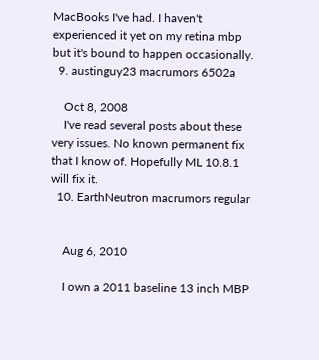MacBooks I've had. I haven't experienced it yet on my retina mbp but it's bound to happen occasionally.
  9. austinguy23 macrumors 6502a

    Oct 8, 2008
    I've read several posts about these very issues. No known permanent fix that I know of. Hopefully ML 10.8.1 will fix it.
  10. EarthNeutron macrumors regular


    Aug 6, 2010

    I own a 2011 baseline 13 inch MBP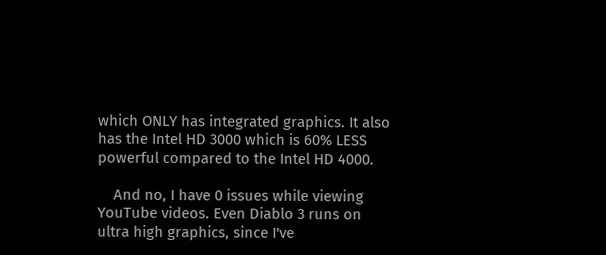which ONLY has integrated graphics. It also has the Intel HD 3000 which is 60% LESS powerful compared to the Intel HD 4000.

    And no, I have 0 issues while viewing YouTube videos. Even Diablo 3 runs on ultra high graphics, since I've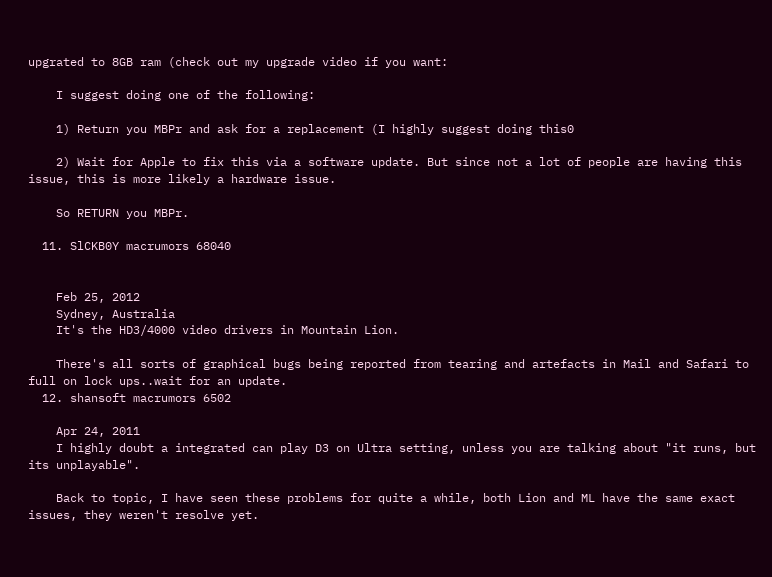upgrated to 8GB ram (check out my upgrade video if you want:

    I suggest doing one of the following:

    1) Return you MBPr and ask for a replacement (I highly suggest doing this0

    2) Wait for Apple to fix this via a software update. But since not a lot of people are having this issue, this is more likely a hardware issue.

    So RETURN you MBPr.

  11. SlCKB0Y macrumors 68040


    Feb 25, 2012
    Sydney, Australia
    It's the HD3/4000 video drivers in Mountain Lion.

    There's all sorts of graphical bugs being reported from tearing and artefacts in Mail and Safari to full on lock ups..wait for an update.
  12. shansoft macrumors 6502

    Apr 24, 2011
    I highly doubt a integrated can play D3 on Ultra setting, unless you are talking about "it runs, but its unplayable".

    Back to topic, I have seen these problems for quite a while, both Lion and ML have the same exact issues, they weren't resolve yet.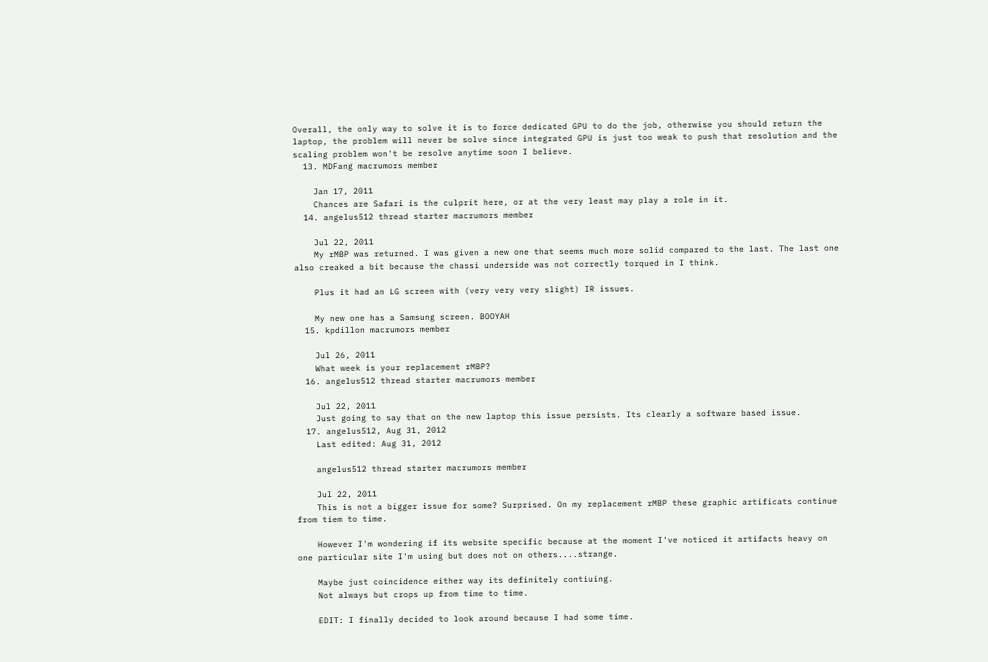Overall, the only way to solve it is to force dedicated GPU to do the job, otherwise you should return the laptop, the problem will never be solve since integrated GPU is just too weak to push that resolution and the scaling problem won't be resolve anytime soon I believe.
  13. MDFang macrumors member

    Jan 17, 2011
    Chances are Safari is the culprit here, or at the very least may play a role in it.
  14. angelus512 thread starter macrumors member

    Jul 22, 2011
    My rMBP was returned. I was given a new one that seems much more solid compared to the last. The last one also creaked a bit because the chassi underside was not correctly torqued in I think.

    Plus it had an LG screen with (very very very slight) IR issues.

    My new one has a Samsung screen. BOOYAH
  15. kpdillon macrumors member

    Jul 26, 2011
    What week is your replacement rMBP?
  16. angelus512 thread starter macrumors member

    Jul 22, 2011
    Just going to say that on the new laptop this issue persists. Its clearly a software based issue.
  17. angelus512, Aug 31, 2012
    Last edited: Aug 31, 2012

    angelus512 thread starter macrumors member

    Jul 22, 2011
    This is not a bigger issue for some? Surprised. On my replacement rMBP these graphic artificats continue from tiem to time.

    However I'm wondering if its website specific because at the moment I've noticed it artifacts heavy on one particular site I'm using but does not on others....strange.

    Maybe just coincidence either way its definitely contiuing.
    Not always but crops up from time to time.

    EDIT: I finally decided to look around because I had some time.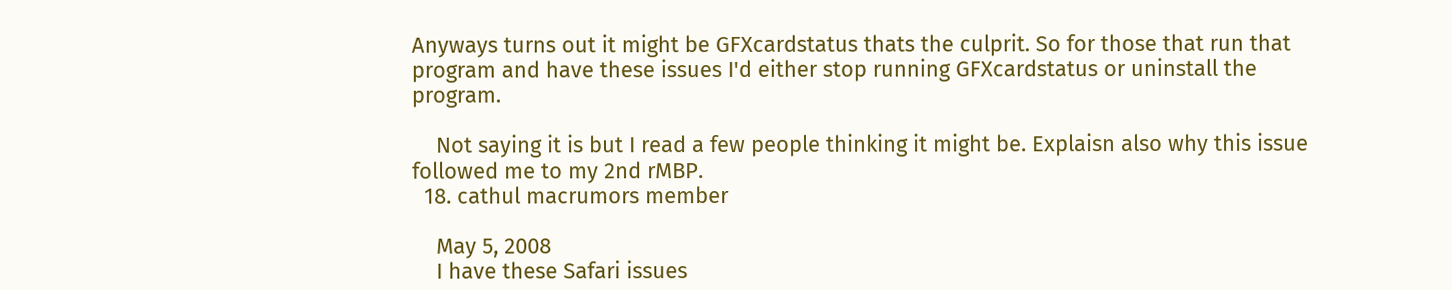Anyways turns out it might be GFXcardstatus thats the culprit. So for those that run that program and have these issues I'd either stop running GFXcardstatus or uninstall the program.

    Not saying it is but I read a few people thinking it might be. Explaisn also why this issue followed me to my 2nd rMBP.
  18. cathul macrumors member

    May 5, 2008
    I have these Safari issues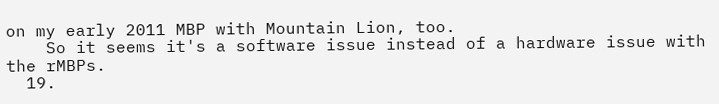on my early 2011 MBP with Mountain Lion, too.
    So it seems it's a software issue instead of a hardware issue with the rMBPs.
  19.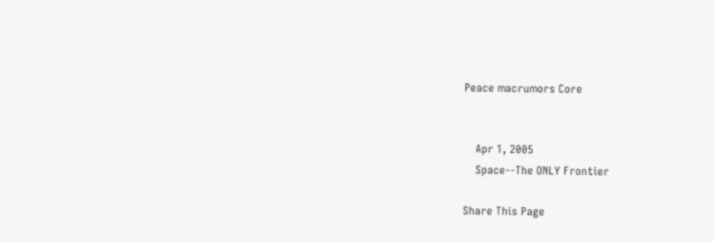Peace macrumors Core


    Apr 1, 2005
    Space--The ONLY Frontier

Share This Page